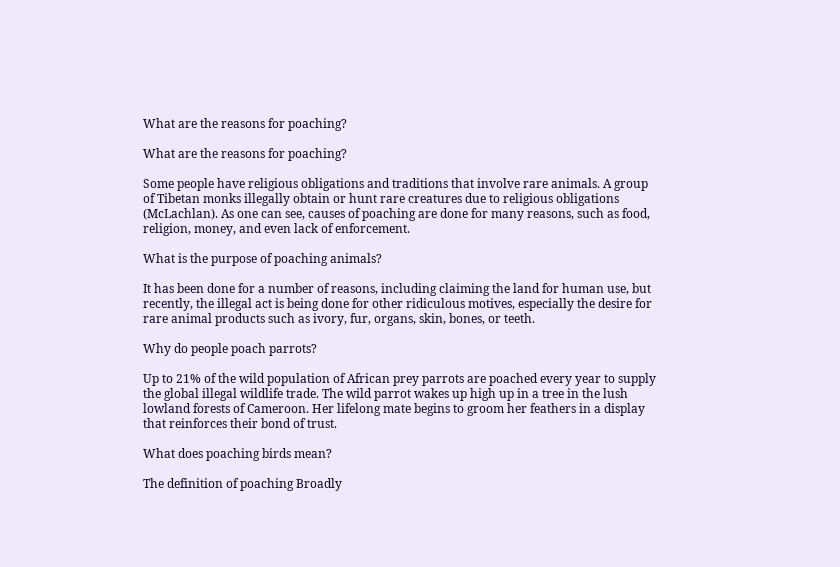What are the reasons for poaching?

What are the reasons for poaching?

Some people have religious obligations and traditions that involve rare animals. A group of Tibetan monks illegally obtain or hunt rare creatures due to religious obligations (McLachlan). As one can see, causes of poaching are done for many reasons, such as food, religion, money, and even lack of enforcement.

What is the purpose of poaching animals?

It has been done for a number of reasons, including claiming the land for human use, but recently, the illegal act is being done for other ridiculous motives, especially the desire for rare animal products such as ivory, fur, organs, skin, bones, or teeth.

Why do people poach parrots?

Up to 21% of the wild population of African prey parrots are poached every year to supply the global illegal wildlife trade. The wild parrot wakes up high up in a tree in the lush lowland forests of Cameroon. Her lifelong mate begins to groom her feathers in a display that reinforces their bond of trust.

What does poaching birds mean?

The definition of poaching Broadly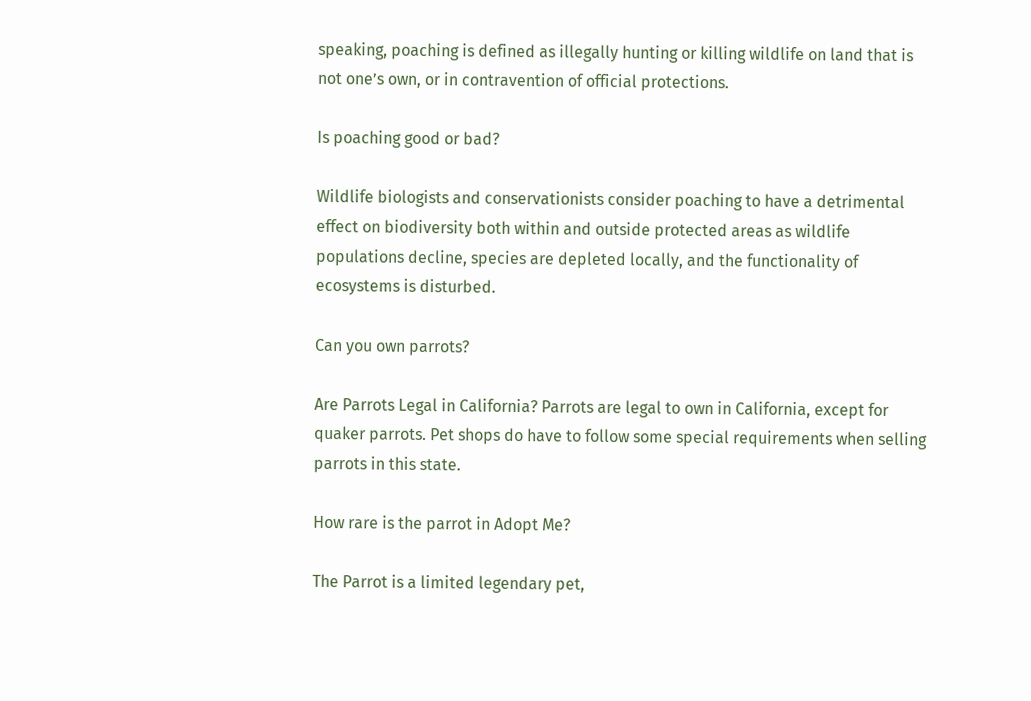speaking, poaching is defined as illegally hunting or killing wildlife on land that is not one’s own, or in contravention of official protections.

Is poaching good or bad?

Wildlife biologists and conservationists consider poaching to have a detrimental effect on biodiversity both within and outside protected areas as wildlife populations decline, species are depleted locally, and the functionality of ecosystems is disturbed.

Can you own parrots?

Are Parrots Legal in California? Parrots are legal to own in California, except for quaker parrots. Pet shops do have to follow some special requirements when selling parrots in this state.

How rare is the parrot in Adopt Me?

The Parrot is a limited legendary pet,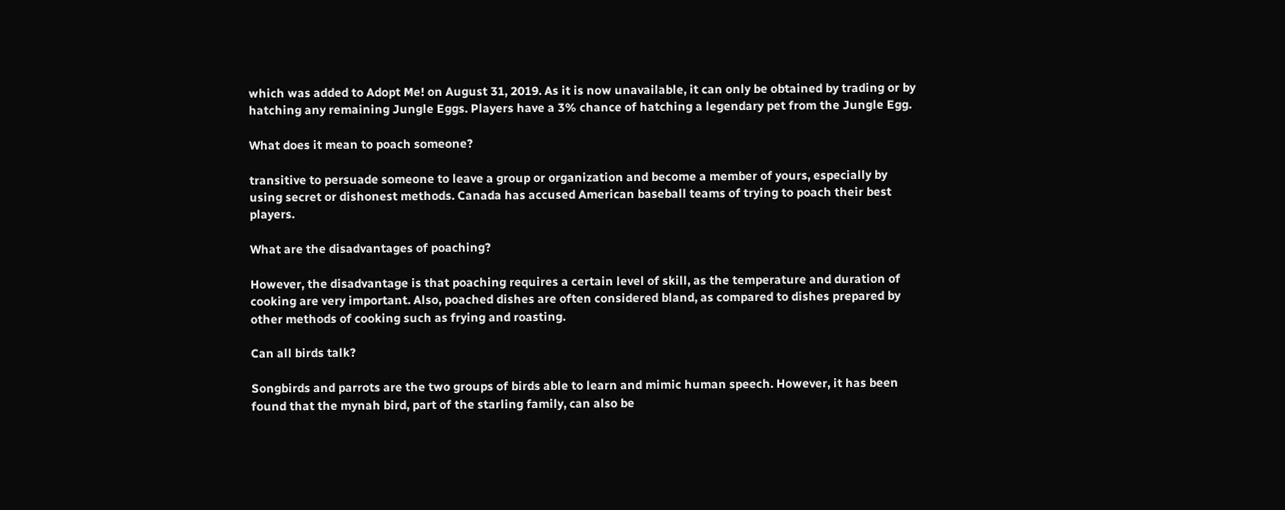which was added to Adopt Me! on August 31, 2019. As it is now unavailable, it can only be obtained by trading or by hatching any remaining Jungle Eggs. Players have a 3% chance of hatching a legendary pet from the Jungle Egg.

What does it mean to poach someone?

transitive to persuade someone to leave a group or organization and become a member of yours, especially by using secret or dishonest methods. Canada has accused American baseball teams of trying to poach their best players.

What are the disadvantages of poaching?

However, the disadvantage is that poaching requires a certain level of skill, as the temperature and duration of cooking are very important. Also, poached dishes are often considered bland, as compared to dishes prepared by other methods of cooking such as frying and roasting.

Can all birds talk?

Songbirds and parrots are the two groups of birds able to learn and mimic human speech. However, it has been found that the mynah bird, part of the starling family, can also be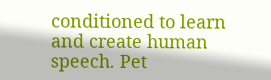conditioned to learn and create human speech. Pet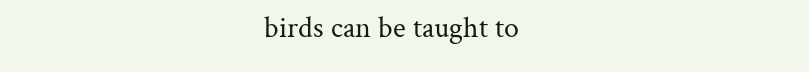birds can be taught to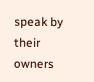speak by their owners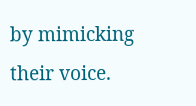by mimicking their voice.